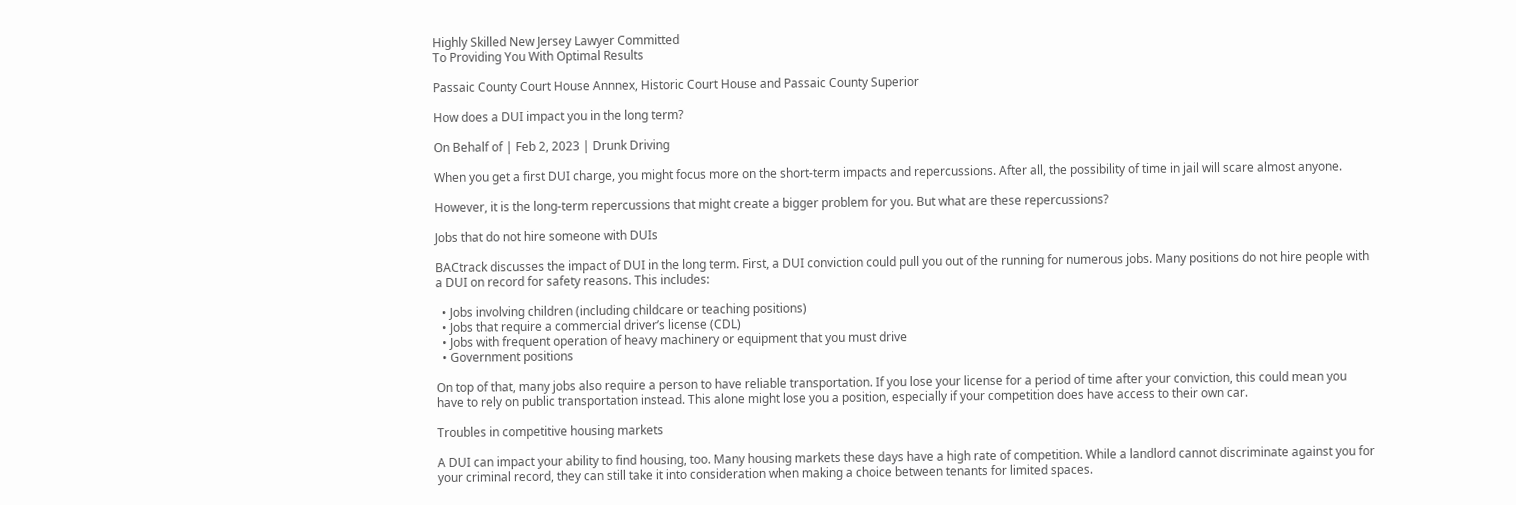Highly Skilled New Jersey Lawyer Committed
To Providing You With Optimal Results

Passaic County Court House Annnex, Historic Court House and Passaic County Superior

How does a DUI impact you in the long term?

On Behalf of | Feb 2, 2023 | Drunk Driving

When you get a first DUI charge, you might focus more on the short-term impacts and repercussions. After all, the possibility of time in jail will scare almost anyone.

However, it is the long-term repercussions that might create a bigger problem for you. But what are these repercussions?

Jobs that do not hire someone with DUIs

BACtrack discusses the impact of DUI in the long term. First, a DUI conviction could pull you out of the running for numerous jobs. Many positions do not hire people with a DUI on record for safety reasons. This includes:

  • Jobs involving children (including childcare or teaching positions)
  • Jobs that require a commercial driver’s license (CDL)
  • Jobs with frequent operation of heavy machinery or equipment that you must drive
  • Government positions

On top of that, many jobs also require a person to have reliable transportation. If you lose your license for a period of time after your conviction, this could mean you have to rely on public transportation instead. This alone might lose you a position, especially if your competition does have access to their own car.

Troubles in competitive housing markets

A DUI can impact your ability to find housing, too. Many housing markets these days have a high rate of competition. While a landlord cannot discriminate against you for your criminal record, they can still take it into consideration when making a choice between tenants for limited spaces.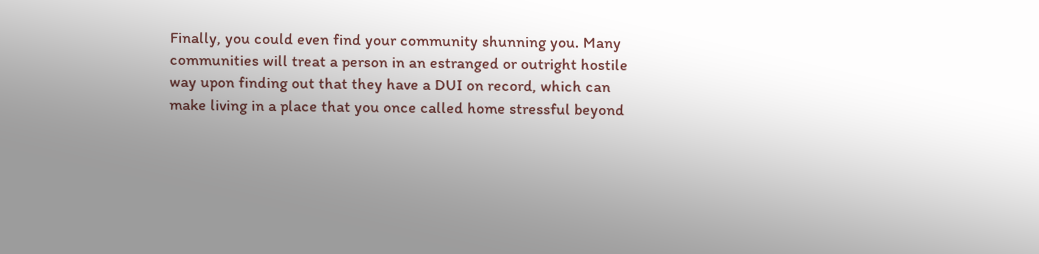Finally, you could even find your community shunning you. Many communities will treat a person in an estranged or outright hostile way upon finding out that they have a DUI on record, which can make living in a place that you once called home stressful beyond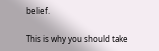belief.

This is why you should take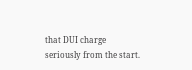that DUI charge seriously from the start.